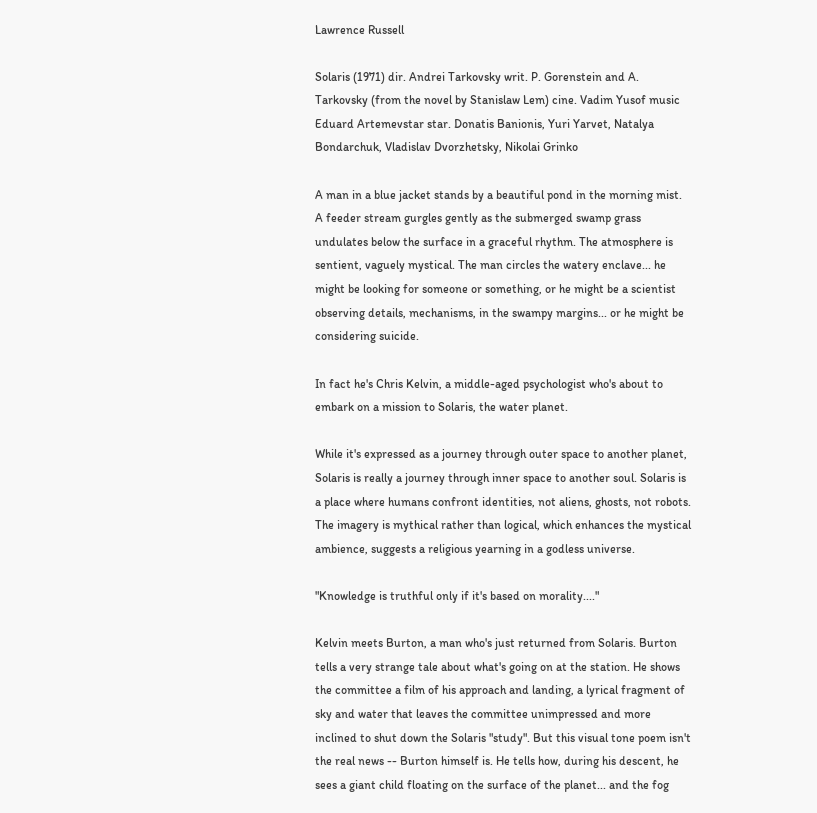Lawrence Russell

Solaris (1971) dir. Andrei Tarkovsky writ. P. Gorenstein and A. Tarkovsky (from the novel by Stanislaw Lem) cine. Vadim Yusof music Eduard Artemevstar star. Donatis Banionis, Yuri Yarvet, Natalya Bondarchuk, Vladislav Dvorzhetsky, Nikolai Grinko

A man in a blue jacket stands by a beautiful pond in the morning mist. A feeder stream gurgles gently as the submerged swamp grass undulates below the surface in a graceful rhythm. The atmosphere is sentient, vaguely mystical. The man circles the watery enclave... he might be looking for someone or something, or he might be a scientist observing details, mechanisms, in the swampy margins... or he might be considering suicide.

In fact he's Chris Kelvin, a middle-aged psychologist who's about to embark on a mission to Solaris, the water planet.

While it's expressed as a journey through outer space to another planet, Solaris is really a journey through inner space to another soul. Solaris is a place where humans confront identities, not aliens, ghosts, not robots. The imagery is mythical rather than logical, which enhances the mystical ambience, suggests a religious yearning in a godless universe.

"Knowledge is truthful only if it's based on morality...."

Kelvin meets Burton, a man who's just returned from Solaris. Burton tells a very strange tale about what's going on at the station. He shows the committee a film of his approach and landing, a lyrical fragment of sky and water that leaves the committee unimpressed and more inclined to shut down the Solaris "study". But this visual tone poem isn't the real news -- Burton himself is. He tells how, during his descent, he sees a giant child floating on the surface of the planet... and the fog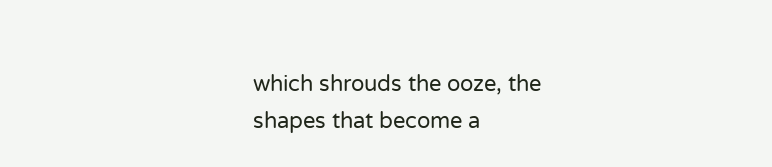which shrouds the ooze, the shapes that become a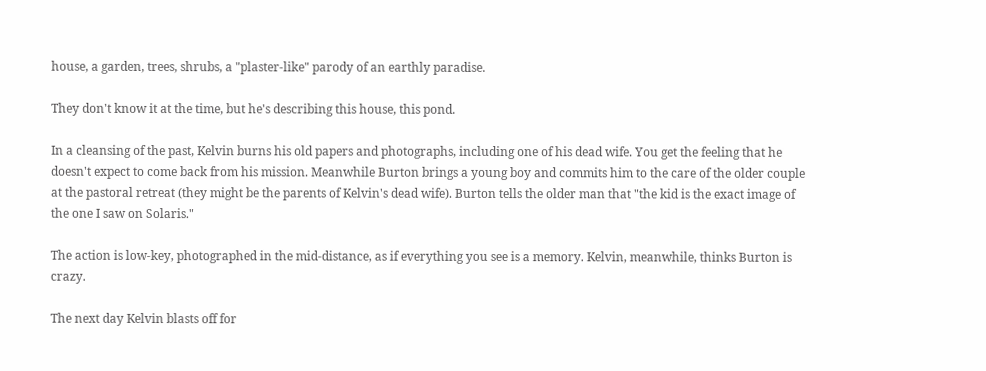house, a garden, trees, shrubs, a "plaster-like" parody of an earthly paradise.

They don't know it at the time, but he's describing this house, this pond.

In a cleansing of the past, Kelvin burns his old papers and photographs, including one of his dead wife. You get the feeling that he doesn't expect to come back from his mission. Meanwhile Burton brings a young boy and commits him to the care of the older couple at the pastoral retreat (they might be the parents of Kelvin's dead wife). Burton tells the older man that "the kid is the exact image of the one I saw on Solaris."

The action is low-key, photographed in the mid-distance, as if everything you see is a memory. Kelvin, meanwhile, thinks Burton is crazy.

The next day Kelvin blasts off for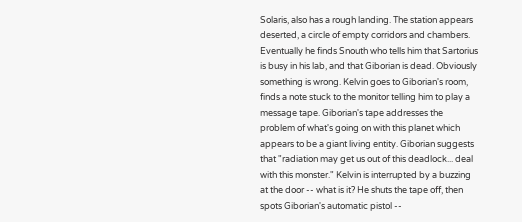Solaris, also has a rough landing. The station appears deserted, a circle of empty corridors and chambers. Eventually he finds Snouth who tells him that Sartorius is busy in his lab, and that Giborian is dead. Obviously something is wrong. Kelvin goes to Giborian's room, finds a note stuck to the monitor telling him to play a message tape. Giborian's tape addresses the problem of what's going on with this planet which appears to be a giant living entity. Giborian suggests that "radiation may get us out of this deadlock... deal with this monster." Kelvin is interrupted by a buzzing at the door -- what is it? He shuts the tape off, then spots Giborian's automatic pistol --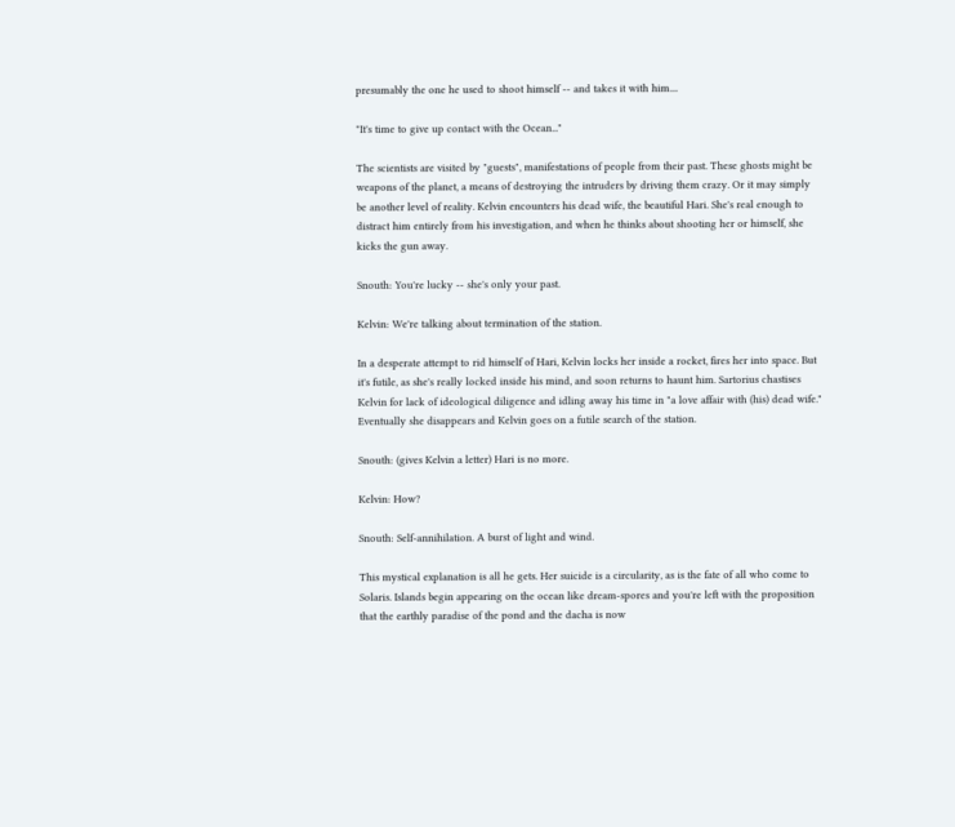presumably the one he used to shoot himself -- and takes it with him....

"It's time to give up contact with the Ocean..."

The scientists are visited by "guests", manifestations of people from their past. These ghosts might be weapons of the planet, a means of destroying the intruders by driving them crazy. Or it may simply be another level of reality. Kelvin encounters his dead wife, the beautiful Hari. She's real enough to distract him entirely from his investigation, and when he thinks about shooting her or himself, she kicks the gun away.

Snouth: You're lucky -- she's only your past.

Kelvin: We're talking about termination of the station.

In a desperate attempt to rid himself of Hari, Kelvin locks her inside a rocket, fires her into space. But it's futile, as she's really locked inside his mind, and soon returns to haunt him. Sartorius chastises Kelvin for lack of ideological diligence and idling away his time in "a love affair with (his) dead wife." Eventually she disappears and Kelvin goes on a futile search of the station.

Snouth: (gives Kelvin a letter) Hari is no more.

Kelvin: How?

Snouth: Self-annihilation. A burst of light and wind.

This mystical explanation is all he gets. Her suicide is a circularity, as is the fate of all who come to Solaris. Islands begin appearing on the ocean like dream-spores and you're left with the proposition that the earthly paradise of the pond and the dacha is now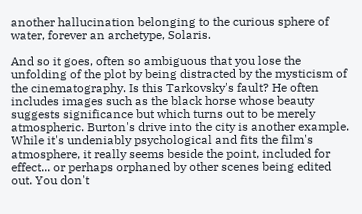another hallucination belonging to the curious sphere of water, forever an archetype, Solaris.

And so it goes, often so ambiguous that you lose the unfolding of the plot by being distracted by the mysticism of the cinematography. Is this Tarkovsky's fault? He often includes images such as the black horse whose beauty suggests significance but which turns out to be merely atmospheric. Burton's drive into the city is another example. While it's undeniably psychological and fits the film's atmosphere, it really seems beside the point, included for effect... or perhaps orphaned by other scenes being edited out. You don't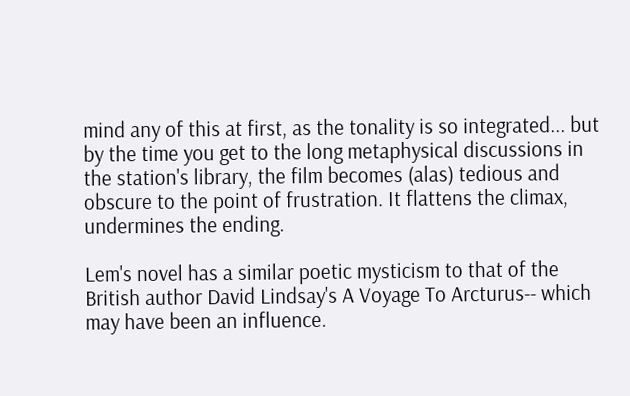mind any of this at first, as the tonality is so integrated... but by the time you get to the long metaphysical discussions in the station's library, the film becomes (alas) tedious and obscure to the point of frustration. It flattens the climax, undermines the ending.

Lem's novel has a similar poetic mysticism to that of the British author David Lindsay's A Voyage To Arcturus-- which may have been an influence.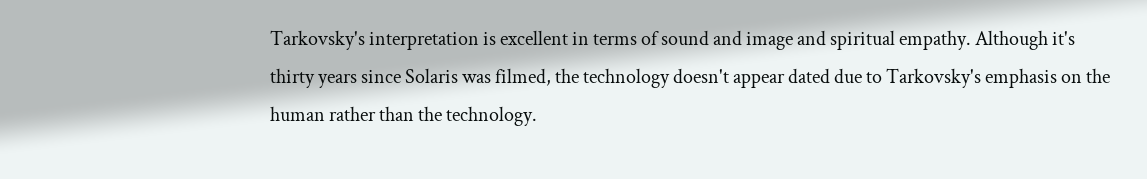Tarkovsky's interpretation is excellent in terms of sound and image and spiritual empathy. Although it's thirty years since Solaris was filmed, the technology doesn't appear dated due to Tarkovsky's emphasis on the human rather than the technology.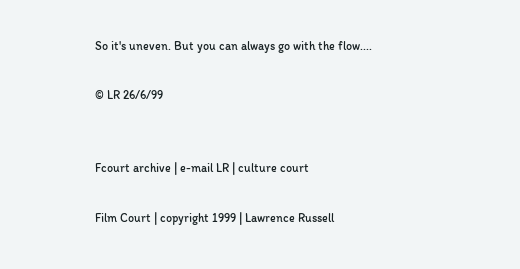So it's uneven. But you can always go with the flow....

© LR 26/6/99


Fcourt archive | e-mail LR | culture court

Film Court | copyright 1999 | Lawrence Russell